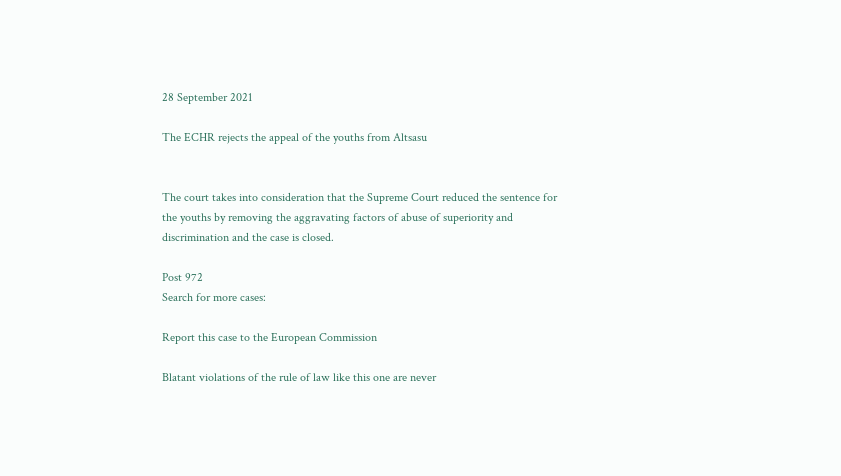28 September 2021

The ECHR rejects the appeal of the youths from Altsasu


The court takes into consideration that the Supreme Court reduced the sentence for the youths by removing the aggravating factors of abuse of superiority and discrimination and the case is closed.

Post 972
Search for more cases:

Report this case to the European Commission

Blatant violations of the rule of law like this one are never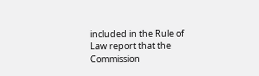included in the Rule of Law report that the Commission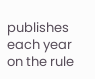publishes each year on the rule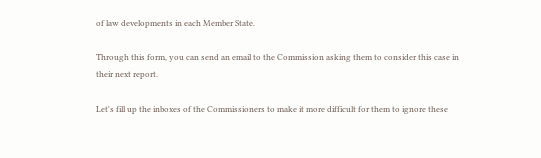of law developments in each Member State.

Through this form, you can send an email to the Commission asking them to consider this case in their next report.

Let's fill up the inboxes of the Commissioners to make it more difficult for them to ignore these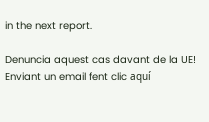in the next report.

Denuncia aquest cas davant de la UE!
Enviant un email fent clic aquí